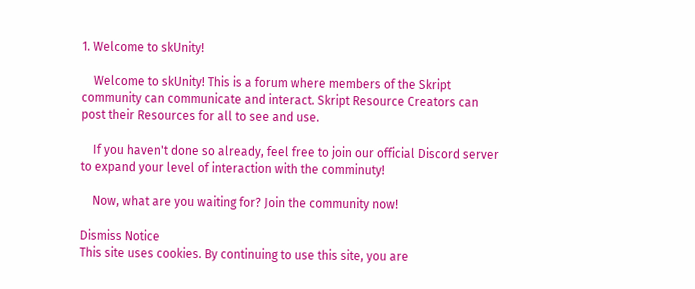1. Welcome to skUnity!

    Welcome to skUnity! This is a forum where members of the Skript community can communicate and interact. Skript Resource Creators can post their Resources for all to see and use.

    If you haven't done so already, feel free to join our official Discord server to expand your level of interaction with the comminuty!

    Now, what are you waiting for? Join the community now!

Dismiss Notice
This site uses cookies. By continuing to use this site, you are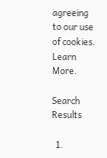agreeing to our use of cookies. Learn More.

Search Results

  1.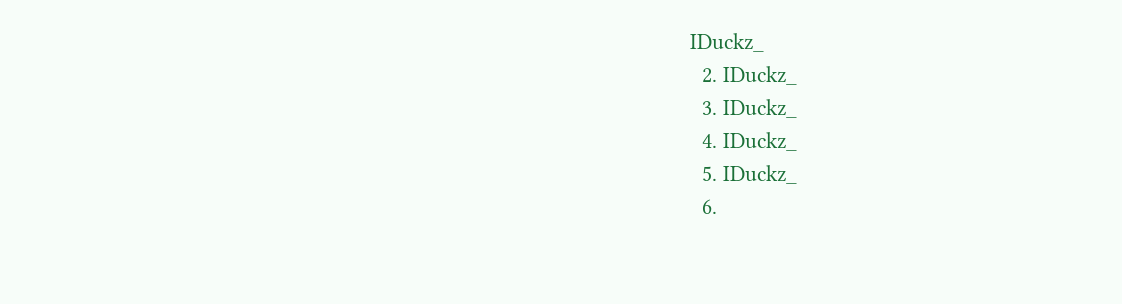IDuckz_
  2. IDuckz_
  3. IDuckz_
  4. IDuckz_
  5. IDuckz_
  6.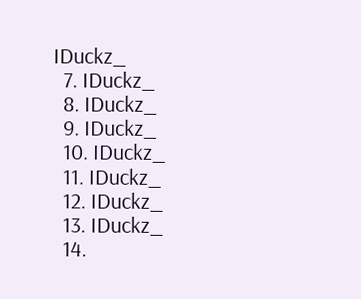IDuckz_
  7. IDuckz_
  8. IDuckz_
  9. IDuckz_
  10. IDuckz_
  11. IDuckz_
  12. IDuckz_
  13. IDuckz_
  14.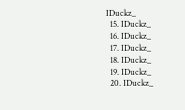IDuckz_
  15. IDuckz_
  16. IDuckz_
  17. IDuckz_
  18. IDuckz_
  19. IDuckz_
  20. IDuckz_